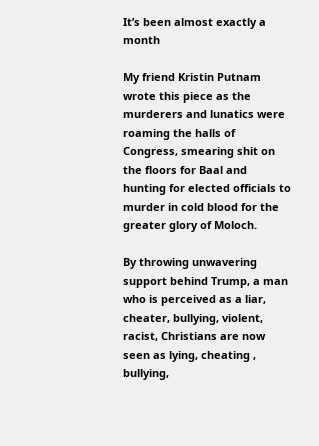It’s been almost exactly a month

My friend Kristin Putnam wrote this piece as the murderers and lunatics were roaming the halls of Congress, smearing shit on the floors for Baal and hunting for elected officials to murder in cold blood for the greater glory of Moloch.

By throwing unwavering support behind Trump, a man who is perceived as a liar, cheater, bullying, violent, racist, Christians are now seen as lying, cheating , bullying,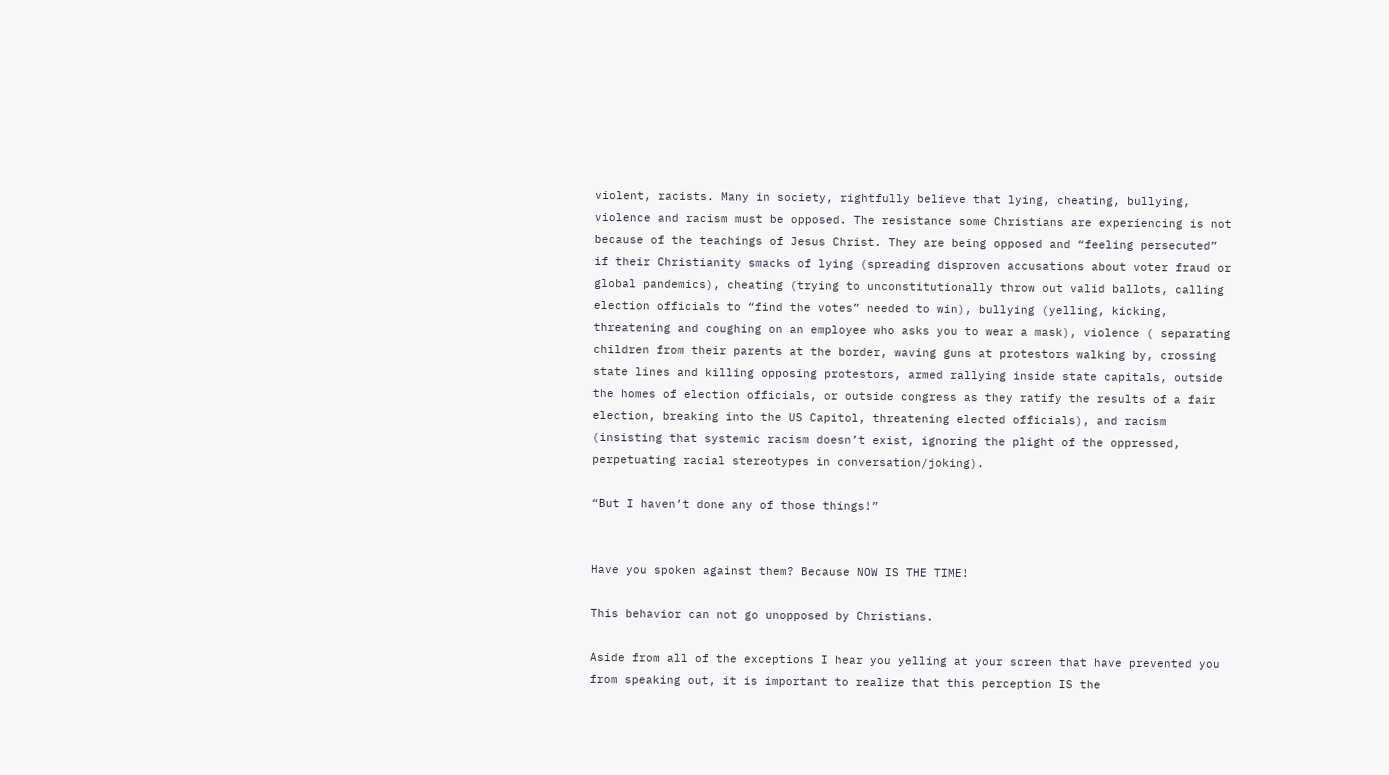violent, racists. Many in society, rightfully believe that lying, cheating, bullying, violence and racism must be opposed. The resistance some Christians are experiencing is not because of the teachings of Jesus Christ. They are being opposed and “feeling persecuted” if their Christianity smacks of lying (spreading disproven accusations about voter fraud or global pandemics), cheating (trying to unconstitutionally throw out valid ballots, calling election officials to “find the votes” needed to win), bullying (yelling, kicking, threatening and coughing on an employee who asks you to wear a mask), violence ( separating children from their parents at the border, waving guns at protestors walking by, crossing state lines and killing opposing protestors, armed rallying inside state capitals, outside the homes of election officials, or outside congress as they ratify the results of a fair election, breaking into the US Capitol, threatening elected officials), and racism (insisting that systemic racism doesn’t exist, ignoring the plight of the oppressed, perpetuating racial stereotypes in conversation/joking).

“But I haven’t done any of those things!”


Have you spoken against them? Because NOW IS THE TIME!

This behavior can not go unopposed by Christians.

Aside from all of the exceptions I hear you yelling at your screen that have prevented you from speaking out, it is important to realize that this perception IS the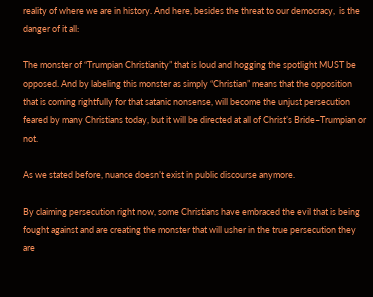reality of where we are in history. And here, besides the threat to our democracy,  is the danger of it all:

The monster of “Trumpian Christianity” that is loud and hogging the spotlight MUST be opposed. And by labeling this monster as simply “Christian” means that the opposition that is coming rightfully for that satanic nonsense, will become the unjust persecution feared by many Christians today, but it will be directed at all of Christ’s Bride–Trumpian or not.

As we stated before, nuance doesn’t exist in public discourse anymore.

By claiming persecution right now, some Christians have embraced the evil that is being fought against and are creating the monster that will usher in the true persecution they are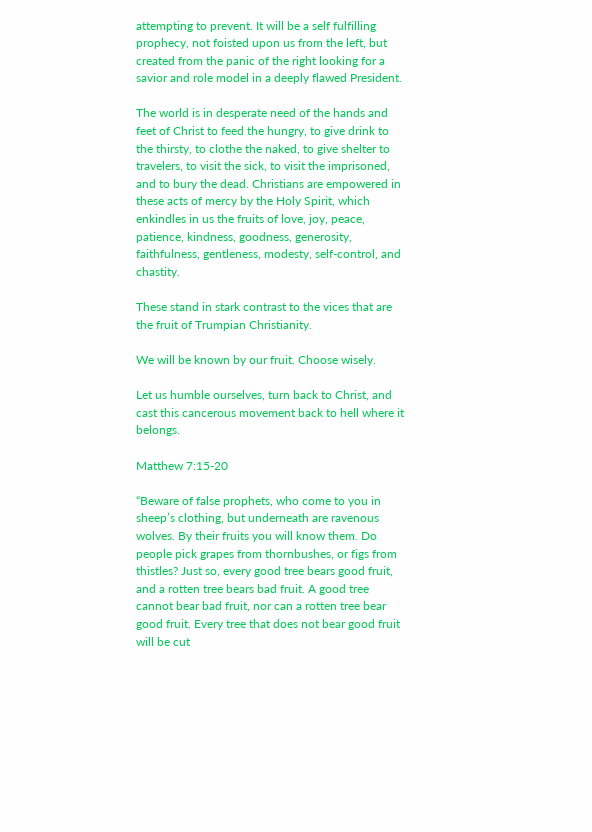attempting to prevent. It will be a self fulfilling prophecy, not foisted upon us from the left, but created from the panic of the right looking for a savior and role model in a deeply flawed President.

The world is in desperate need of the hands and feet of Christ to feed the hungry, to give drink to the thirsty, to clothe the naked, to give shelter to travelers, to visit the sick, to visit the imprisoned, and to bury the dead. Christians are empowered in these acts of mercy by the Holy Spirit, which enkindles in us the fruits of love, joy, peace, patience, kindness, goodness, generosity, faithfulness, gentleness, modesty, self-control, and chastity.

These stand in stark contrast to the vices that are the fruit of Trumpian Christianity.

We will be known by our fruit. Choose wisely.

Let us humble ourselves, turn back to Christ, and cast this cancerous movement back to hell where it belongs.

Matthew 7:15-20

“Beware of false prophets, who come to you in sheep’s clothing, but underneath are ravenous wolves. By their fruits you will know them. Do people pick grapes from thornbushes, or figs from thistles? Just so, every good tree bears good fruit, and a rotten tree bears bad fruit. A good tree cannot bear bad fruit, nor can a rotten tree bear good fruit. Every tree that does not bear good fruit will be cut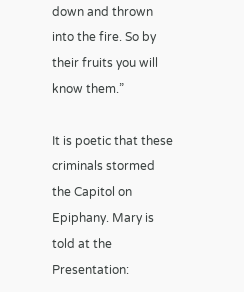down and thrown into the fire. So by their fruits you will know them.”

It is poetic that these criminals stormed the Capitol on Epiphany. Mary is told at the Presentation: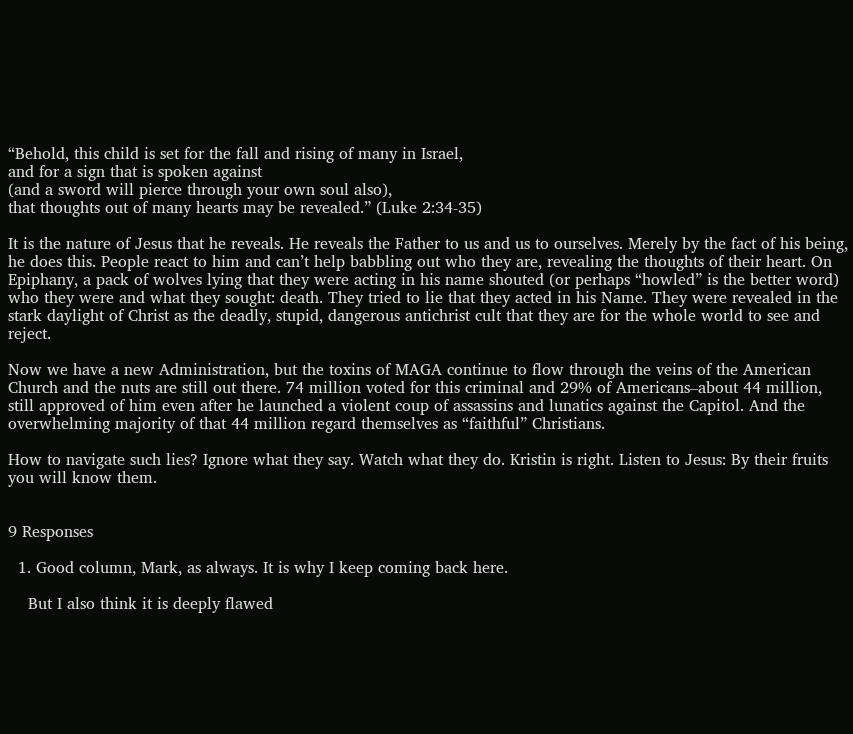“Behold, this child is set for the fall and rising of many in Israel,
and for a sign that is spoken against
(and a sword will pierce through your own soul also),
that thoughts out of many hearts may be revealed.” (Luke 2:34-35)

It is the nature of Jesus that he reveals. He reveals the Father to us and us to ourselves. Merely by the fact of his being, he does this. People react to him and can’t help babbling out who they are, revealing the thoughts of their heart. On Epiphany, a pack of wolves lying that they were acting in his name shouted (or perhaps “howled” is the better word) who they were and what they sought: death. They tried to lie that they acted in his Name. They were revealed in the stark daylight of Christ as the deadly, stupid, dangerous antichrist cult that they are for the whole world to see and reject.

Now we have a new Administration, but the toxins of MAGA continue to flow through the veins of the American Church and the nuts are still out there. 74 million voted for this criminal and 29% of Americans–about 44 million, still approved of him even after he launched a violent coup of assassins and lunatics against the Capitol. And the overwhelming majority of that 44 million regard themselves as “faithful” Christians.

How to navigate such lies? Ignore what they say. Watch what they do. Kristin is right. Listen to Jesus: By their fruits you will know them.


9 Responses

  1. Good column, Mark, as always. It is why I keep coming back here.

    But I also think it is deeply flawed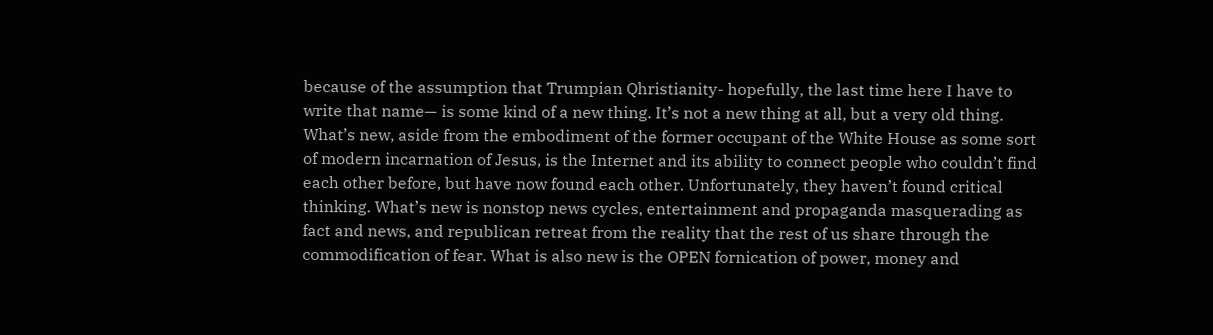because of the assumption that Trumpian Qhristianity- hopefully, the last time here I have to write that name— is some kind of a new thing. It’s not a new thing at all, but a very old thing. What’s new, aside from the embodiment of the former occupant of the White House as some sort of modern incarnation of Jesus, is the Internet and its ability to connect people who couldn’t find each other before, but have now found each other. Unfortunately, they haven’t found critical thinking. What’s new is nonstop news cycles, entertainment and propaganda masquerading as fact and news, and republican retreat from the reality that the rest of us share through the commodification of fear. What is also new is the OPEN fornication of power, money and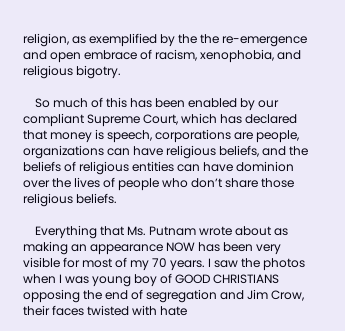religion, as exemplified by the the re-emergence and open embrace of racism, xenophobia, and religious bigotry.

    So much of this has been enabled by our compliant Supreme Court, which has declared that money is speech, corporations are people, organizations can have religious beliefs, and the beliefs of religious entities can have dominion over the lives of people who don’t share those religious beliefs.

    Everything that Ms. Putnam wrote about as making an appearance NOW has been very visible for most of my 70 years. I saw the photos when I was young boy of GOOD CHRISTIANS opposing the end of segregation and Jim Crow, their faces twisted with hate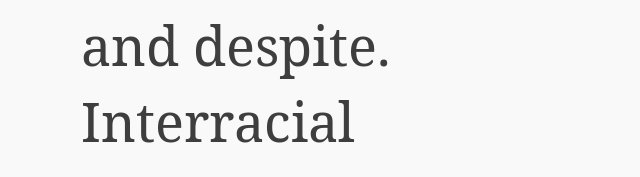and despite. Interracial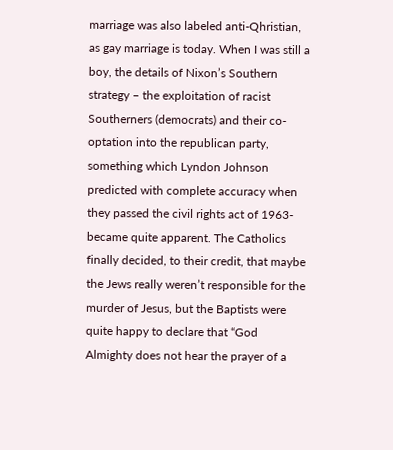marriage was also labeled anti-Qhristian, as gay marriage is today. When I was still a boy, the details of Nixon’s Southern strategy – the exploitation of racist Southerners (democrats) and their co-optation into the republican party, something which Lyndon Johnson predicted with complete accuracy when they passed the civil rights act of 1963- became quite apparent. The Catholics finally decided, to their credit, that maybe the Jews really weren’t responsible for the murder of Jesus, but the Baptists were quite happy to declare that “God Almighty does not hear the prayer of a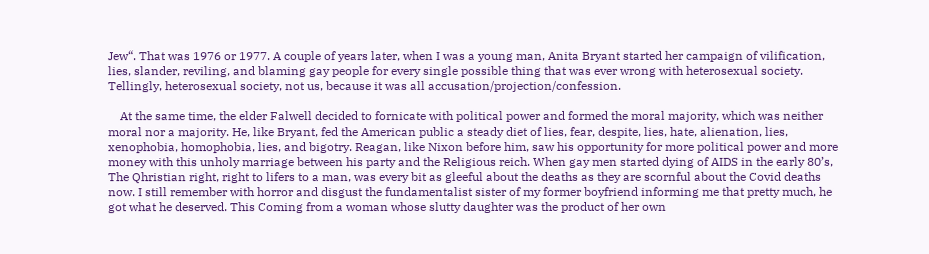Jew“. That was 1976 or 1977. A couple of years later, when I was a young man, Anita Bryant started her campaign of vilification, lies, slander, reviling, and blaming gay people for every single possible thing that was ever wrong with heterosexual society. Tellingly, heterosexual society, not us, because it was all accusation/projection/confession.

    At the same time, the elder Falwell decided to fornicate with political power and formed the moral majority, which was neither moral nor a majority. He, like Bryant, fed the American public a steady diet of lies, fear, despite, lies, hate, alienation, lies, xenophobia, homophobia, lies, and bigotry. Reagan, like Nixon before him, saw his opportunity for more political power and more money with this unholy marriage between his party and the Religious reich. When gay men started dying of AIDS in the early 80’s, The Qhristian right, right to lifers to a man, was every bit as gleeful about the deaths as they are scornful about the Covid deaths now. I still remember with horror and disgust the fundamentalist sister of my former boyfriend informing me that pretty much, he got what he deserved. This Coming from a woman whose slutty daughter was the product of her own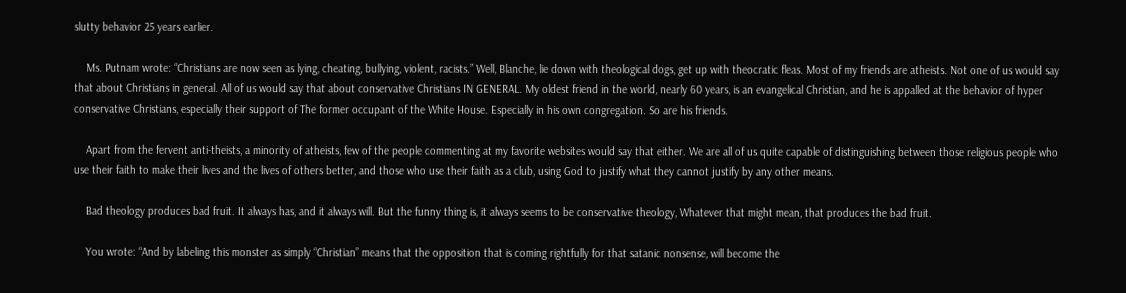slutty behavior 25 years earlier.

    Ms. Putnam wrote: “Christians are now seen as lying, cheating, bullying, violent, racists.” Well, Blanche, lie down with theological dogs, get up with theocratic fleas. Most of my friends are atheists. Not one of us would say that about Christians in general. All of us would say that about conservative Christians IN GENERAL. My oldest friend in the world, nearly 60 years, is an evangelical Christian, and he is appalled at the behavior of hyper conservative Christians, especially their support of The former occupant of the White House. Especially in his own congregation. So are his friends.

    Apart from the fervent anti-theists, a minority of atheists, few of the people commenting at my favorite websites would say that either. We are all of us quite capable of distinguishing between those religious people who use their faith to make their lives and the lives of others better, and those who use their faith as a club, using God to justify what they cannot justify by any other means.

    Bad theology produces bad fruit. It always has, and it always will. But the funny thing is, it always seems to be conservative theology, Whatever that might mean, that produces the bad fruit.

    You wrote: “And by labeling this monster as simply “Christian” means that the opposition that is coming rightfully for that satanic nonsense, will become the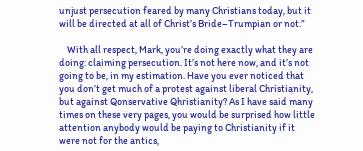unjust persecution feared by many Christians today, but it will be directed at all of Christ’s Bride–Trumpian or not.”

    With all respect, Mark, you’re doing exactly what they are doing: claiming persecution. It’s not here now, and it’s not going to be, in my estimation. Have you ever noticed that you don’t get much of a protest against liberal Christianity, but against Qonservative Qhristianity? As I have said many times on these very pages, you would be surprised how little attention anybody would be paying to Christianity if it were not for the antics,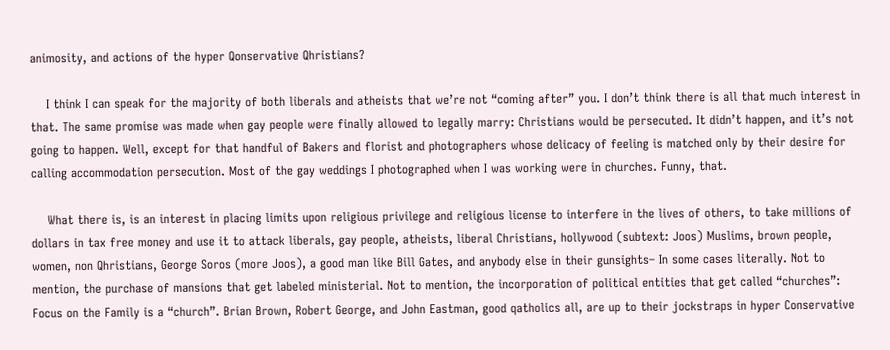animosity, and actions of the hyper Qonservative Qhristians?

    I think I can speak for the majority of both liberals and atheists that we’re not “coming after” you. I don’t think there is all that much interest in that. The same promise was made when gay people were finally allowed to legally marry: Christians would be persecuted. It didn’t happen, and it’s not going to happen. Well, except for that handful of Bakers and florist and photographers whose delicacy of feeling is matched only by their desire for calling accommodation persecution. Most of the gay weddings I photographed when I was working were in churches. Funny, that.

    What there is, is an interest in placing limits upon religious privilege and religious license to interfere in the lives of others, to take millions of dollars in tax free money and use it to attack liberals, gay people, atheists, liberal Christians, hollywood (subtext: Joos) Muslims, brown people, women, non Qhristians, George Soros (more Joos), a good man like Bill Gates, and anybody else in their gunsights– In some cases literally. Not to mention, the purchase of mansions that get labeled ministerial. Not to mention, the incorporation of political entities that get called “churches”: Focus on the Family is a “church”. Brian Brown, Robert George, and John Eastman, good qatholics all, are up to their jockstraps in hyper Conservative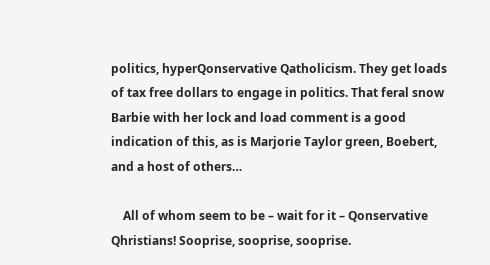politics, hyperQonservative Qatholicism. They get loads of tax free dollars to engage in politics. That feral snow Barbie with her lock and load comment is a good indication of this, as is Marjorie Taylor green, Boebert, and a host of others…

    All of whom seem to be – wait for it – Qonservative Qhristians! Sooprise, sooprise, sooprise.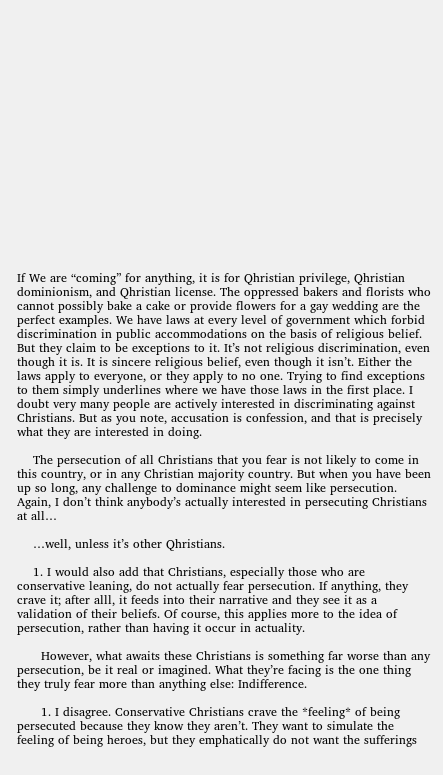If We are “coming” for anything, it is for Qhristian privilege, Qhristian dominionism, and Qhristian license. The oppressed bakers and florists who cannot possibly bake a cake or provide flowers for a gay wedding are the perfect examples. We have laws at every level of government which forbid discrimination in public accommodations on the basis of religious belief. But they claim to be exceptions to it. It’s not religious discrimination, even though it is. It is sincere religious belief, even though it isn’t. Either the laws apply to everyone, or they apply to no one. Trying to find exceptions to them simply underlines where we have those laws in the first place. I doubt very many people are actively interested in discriminating against Christians. But as you note, accusation is confession, and that is precisely what they are interested in doing.

    The persecution of all Christians that you fear is not likely to come in this country, or in any Christian majority country. But when you have been up so long, any challenge to dominance might seem like persecution. Again, I don’t think anybody’s actually interested in persecuting Christians at all…

    …well, unless it’s other Qhristians.

    1. I would also add that Christians, especially those who are conservative leaning, do not actually fear persecution. If anything, they crave it; after alll, it feeds into their narrative and they see it as a validation of their beliefs. Of course, this applies more to the idea of persecution, rather than having it occur in actuality.

      However, what awaits these Christians is something far worse than any persecution, be it real or imagined. What they’re facing is the one thing they truly fear more than anything else: Indifference.

      1. I disagree. Conservative Christians crave the *feeling* of being persecuted because they know they aren’t. They want to simulate the feeling of being heroes, but they emphatically do not want the sufferings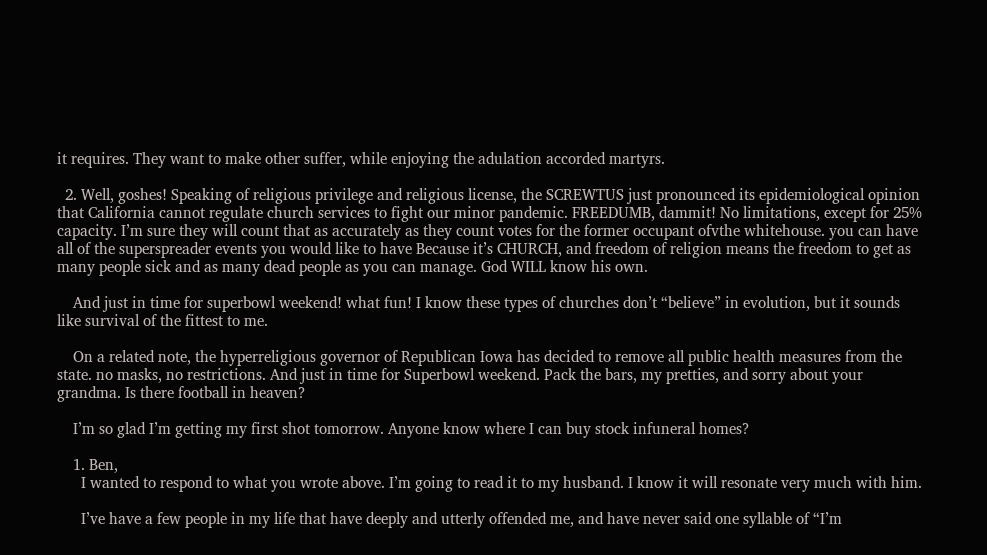it requires. They want to make other suffer, while enjoying the adulation accorded martyrs.

  2. Well, goshes! Speaking of religious privilege and religious license, the SCREWTUS just pronounced its epidemiological opinion that California cannot regulate church services to fight our minor pandemic. FREEDUMB, dammit! No limitations, except for 25% capacity. I’m sure they will count that as accurately as they count votes for the former occupant ofvthe whitehouse. you can have all of the superspreader events you would like to have Because it’s CHURCH, and freedom of religion means the freedom to get as many people sick and as many dead people as you can manage. God WILL know his own.

    And just in time for superbowl weekend! what fun! I know these types of churches don’t “believe” in evolution, but it sounds like survival of the fittest to me.

    On a related note, the hyperreligious governor of Republican Iowa has decided to remove all public health measures from the state. no masks, no restrictions. And just in time for Superbowl weekend. Pack the bars, my pretties, and sorry about your grandma. Is there football in heaven?

    I’m so glad I’m getting my first shot tomorrow. Anyone know where I can buy stock infuneral homes?

    1. Ben,
      I wanted to respond to what you wrote above. I’m going to read it to my husband. I know it will resonate very much with him.

      I’ve have a few people in my life that have deeply and utterly offended me, and have never said one syllable of “I’m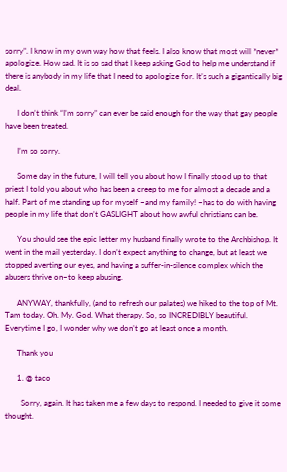sorry”. I know in my own way how that feels. I also know that most will *never* apologize. How sad. It is so sad that I keep asking God to help me understand if there is anybody in my life that I need to apologize for. It’s such a gigantically big deal.

      I don’t think “I’m sorry” can ever be said enough for the way that gay people have been treated.

      I’m so sorry.

      Some day in the future, I will tell you about how I finally stood up to that priest I told you about who has been a creep to me for almost a decade and a half. Part of me standing up for myself –and my family! –has to do with having people in my life that don’t GASLIGHT about how awful christians can be.

      You should see the epic letter my husband finally wrote to the Archbishop. It went in the mail yesterday. I don’t expect anything to change, but at least we stopped averting our eyes, and having a suffer-in-silence complex which the abusers thrive on–to keep abusing.

      ANYWAY, thankfully, (and to refresh our palates) we hiked to the top of Mt. Tam today. Oh. My. God. What therapy. So, so INCREDIBLY beautiful. Everytime I go, I wonder why we don’t go at least once a month.

      Thank you

      1. @ taco

        Sorry, again. It has taken me a few days to respond. I needed to give it some thought.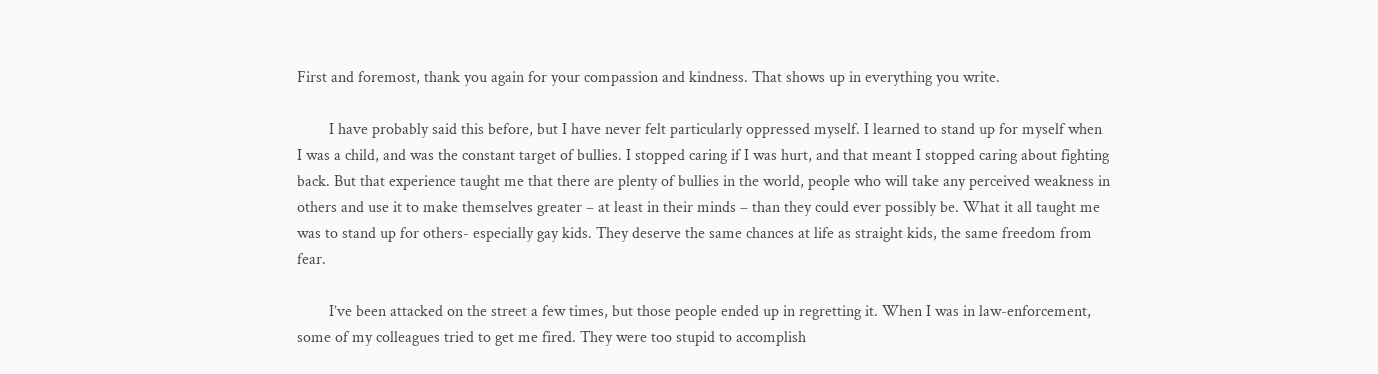First and foremost, thank you again for your compassion and kindness. That shows up in everything you write.

        I have probably said this before, but I have never felt particularly oppressed myself. I learned to stand up for myself when I was a child, and was the constant target of bullies. I stopped caring if I was hurt, and that meant I stopped caring about fighting back. But that experience taught me that there are plenty of bullies in the world, people who will take any perceived weakness in others and use it to make themselves greater – at least in their minds – than they could ever possibly be. What it all taught me was to stand up for others- especially gay kids. They deserve the same chances at life as straight kids, the same freedom from fear.

        I’ve been attacked on the street a few times, but those people ended up in regretting it. When I was in law-enforcement, some of my colleagues tried to get me fired. They were too stupid to accomplish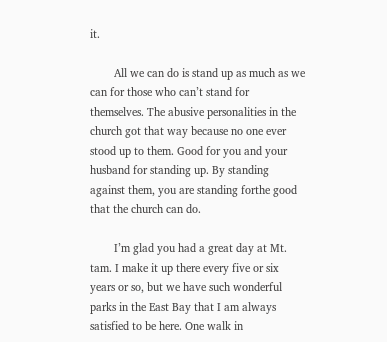it.

        All we can do is stand up as much as we can for those who can’t stand for themselves. The abusive personalities in the church got that way because no one ever stood up to them. Good for you and your husband for standing up. By standing against them, you are standing forthe good that the church can do.

        I’m glad you had a great day at Mt. tam. I make it up there every five or six years or so, but we have such wonderful parks in the East Bay that I am always satisfied to be here. One walk in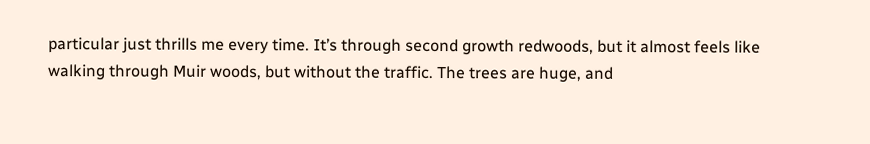particular just thrills me every time. It’s through second growth redwoods, but it almost feels like walking through Muir woods, but without the traffic. The trees are huge, and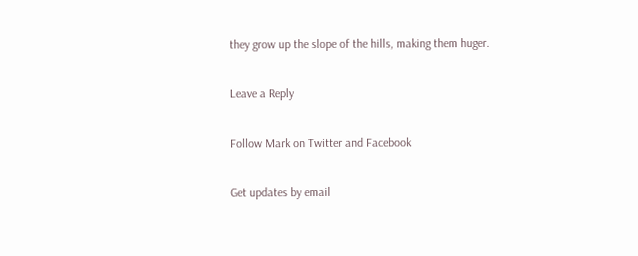they grow up the slope of the hills, making them huger.

Leave a Reply

Follow Mark on Twitter and Facebook

Get updates by email